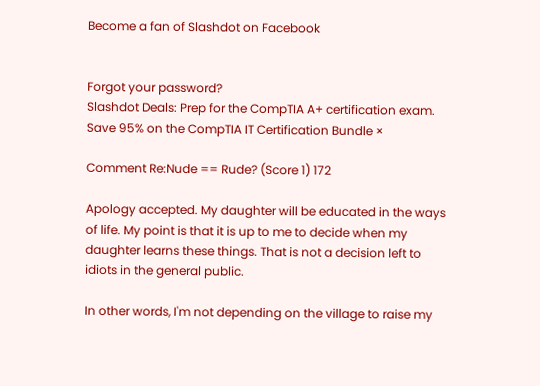Become a fan of Slashdot on Facebook


Forgot your password?
Slashdot Deals: Prep for the CompTIA A+ certification exam. Save 95% on the CompTIA IT Certification Bundle ×

Comment Re:Nude == Rude? (Score 1) 172

Apology accepted. My daughter will be educated in the ways of life. My point is that it is up to me to decide when my daughter learns these things. That is not a decision left to idiots in the general public.

In other words, I'm not depending on the village to raise my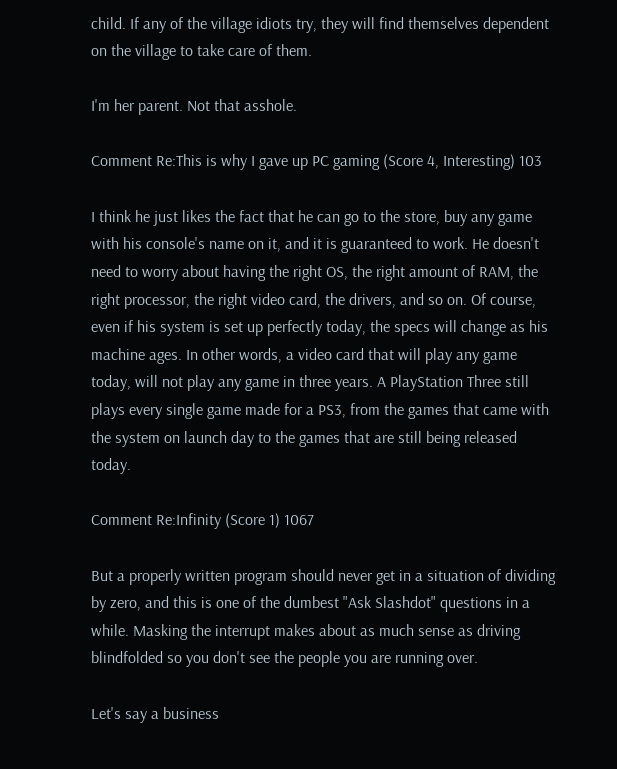child. If any of the village idiots try, they will find themselves dependent on the village to take care of them.

I'm her parent. Not that asshole.

Comment Re:This is why I gave up PC gaming (Score 4, Interesting) 103

I think he just likes the fact that he can go to the store, buy any game with his console's name on it, and it is guaranteed to work. He doesn't need to worry about having the right OS, the right amount of RAM, the right processor, the right video card, the drivers, and so on. Of course, even if his system is set up perfectly today, the specs will change as his machine ages. In other words, a video card that will play any game today, will not play any game in three years. A PlayStation Three still plays every single game made for a PS3, from the games that came with the system on launch day to the games that are still being released today.

Comment Re:Infinity (Score 1) 1067

But a properly written program should never get in a situation of dividing by zero, and this is one of the dumbest "Ask Slashdot" questions in a while. Masking the interrupt makes about as much sense as driving blindfolded so you don't see the people you are running over.

Let's say a business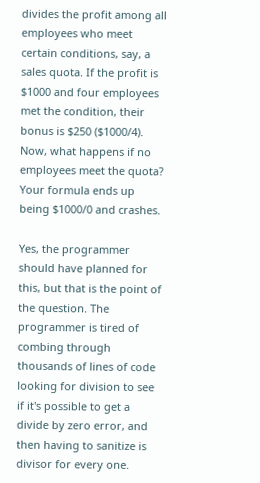divides the profit among all employees who meet certain conditions, say, a sales quota. If the profit is $1000 and four employees met the condition, their bonus is $250 ($1000/4). Now, what happens if no employees meet the quota? Your formula ends up being $1000/0 and crashes.

Yes, the programmer should have planned for this, but that is the point of the question. The programmer is tired of combing through thousands of lines of code looking for division to see if it's possible to get a divide by zero error, and then having to sanitize is divisor for every one.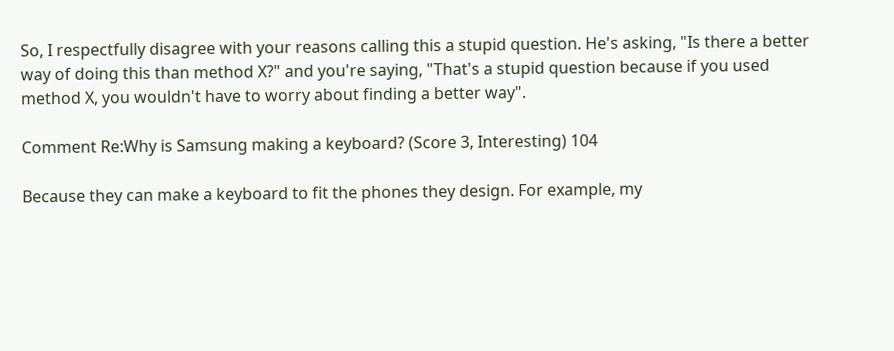So, I respectfully disagree with your reasons calling this a stupid question. He's asking, "Is there a better way of doing this than method X?" and you're saying, "That's a stupid question because if you used method X, you wouldn't have to worry about finding a better way".

Comment Re:Why is Samsung making a keyboard? (Score 3, Interesting) 104

Because they can make a keyboard to fit the phones they design. For example, my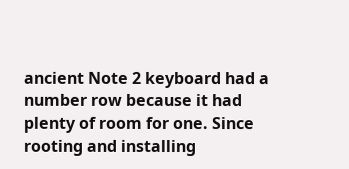ancient Note 2 keyboard had a number row because it had plenty of room for one. Since rooting and installing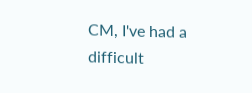CM, I've had a difficult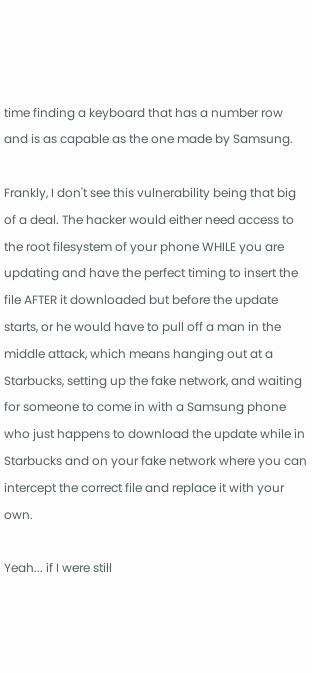time finding a keyboard that has a number row and is as capable as the one made by Samsung.

Frankly, I don't see this vulnerability being that big of a deal. The hacker would either need access to the root filesystem of your phone WHILE you are updating and have the perfect timing to insert the file AFTER it downloaded but before the update starts, or he would have to pull off a man in the middle attack, which means hanging out at a Starbucks, setting up the fake network, and waiting for someone to come in with a Samsung phone who just happens to download the update while in Starbucks and on your fake network where you can intercept the correct file and replace it with your own.

Yeah... if I were still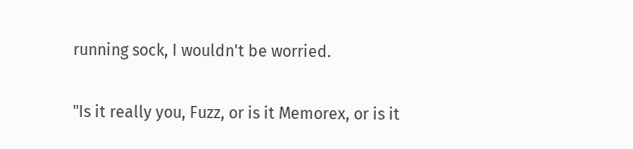running sock, I wouldn't be worried.

"Is it really you, Fuzz, or is it Memorex, or is it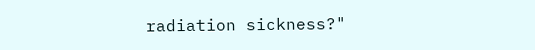radiation sickness?"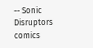-- Sonic Disruptors comics